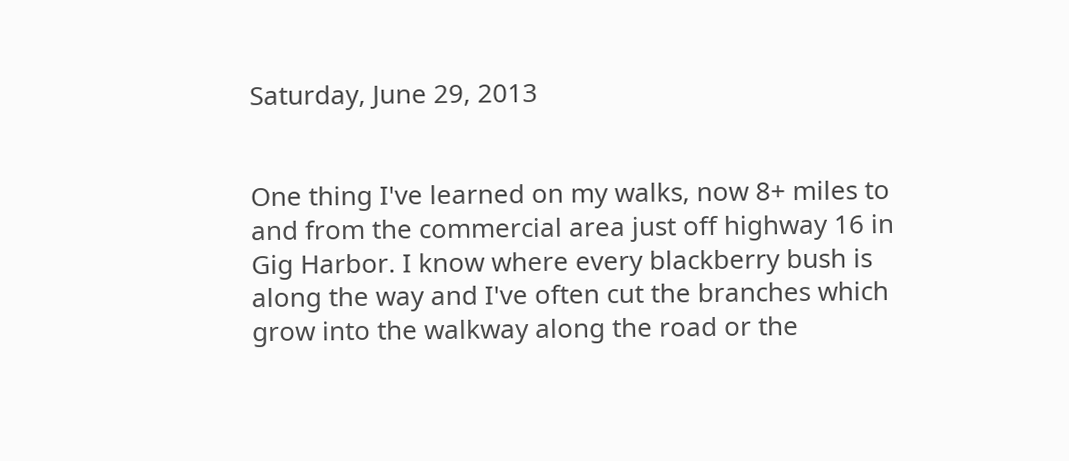Saturday, June 29, 2013


One thing I've learned on my walks, now 8+ miles to and from the commercial area just off highway 16 in Gig Harbor. I know where every blackberry bush is along the way and I've often cut the branches which grow into the walkway along the road or the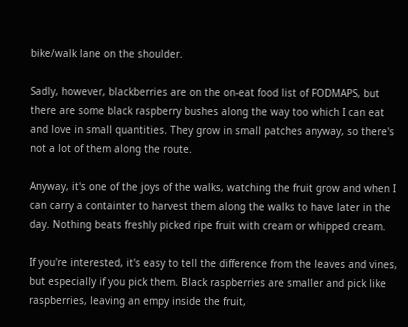bike/walk lane on the shoulder.

Sadly, however, blackberries are on the on-eat food list of FODMAPS, but there are some black raspberry bushes along the way too which I can eat and love in small quantities. They grow in small patches anyway, so there's not a lot of them along the route.

Anyway, it's one of the joys of the walks, watching the fruit grow and when I can carry a containter to harvest them along the walks to have later in the day. Nothing beats freshly picked ripe fruit with cream or whipped cream.

If you're interested, it's easy to tell the difference from the leaves and vines, but especially if you pick them. Black raspberries are smaller and pick like raspberries, leaving an empy inside the fruit,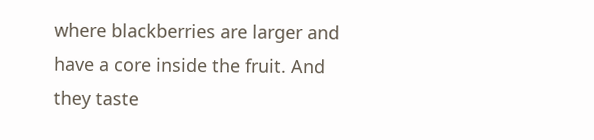where blackberries are larger and have a core inside the fruit. And they taste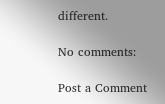different.

No comments:

Post a Comment